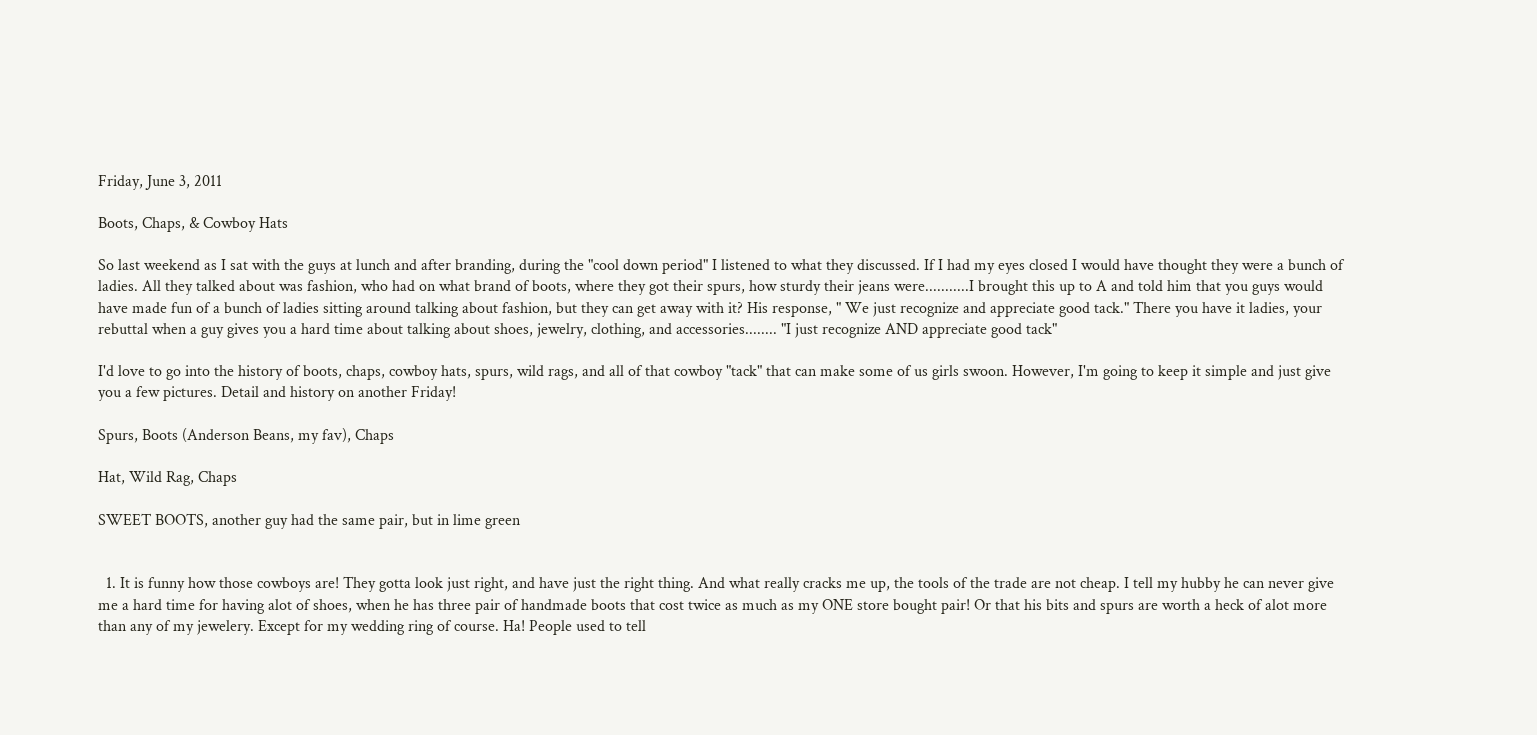Friday, June 3, 2011

Boots, Chaps, & Cowboy Hats

So last weekend as I sat with the guys at lunch and after branding, during the "cool down period" I listened to what they discussed. If I had my eyes closed I would have thought they were a bunch of ladies. All they talked about was fashion, who had on what brand of boots, where they got their spurs, how sturdy their jeans were...........I brought this up to A and told him that you guys would have made fun of a bunch of ladies sitting around talking about fashion, but they can get away with it? His response, " We just recognize and appreciate good tack." There you have it ladies, your rebuttal when a guy gives you a hard time about talking about shoes, jewelry, clothing, and accessories........ "I just recognize AND appreciate good tack"

I'd love to go into the history of boots, chaps, cowboy hats, spurs, wild rags, and all of that cowboy "tack" that can make some of us girls swoon. However, I'm going to keep it simple and just give you a few pictures. Detail and history on another Friday!

Spurs, Boots (Anderson Beans, my fav), Chaps

Hat, Wild Rag, Chaps

SWEET BOOTS, another guy had the same pair, but in lime green


  1. It is funny how those cowboys are! They gotta look just right, and have just the right thing. And what really cracks me up, the tools of the trade are not cheap. I tell my hubby he can never give me a hard time for having alot of shoes, when he has three pair of handmade boots that cost twice as much as my ONE store bought pair! Or that his bits and spurs are worth a heck of alot more than any of my jewelery. Except for my wedding ring of course. Ha! People used to tell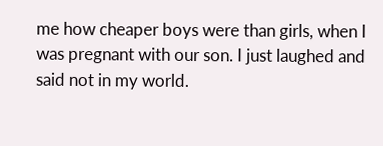me how cheaper boys were than girls, when I was pregnant with our son. I just laughed and said not in my world.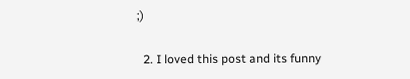;)

  2. I loved this post and its funny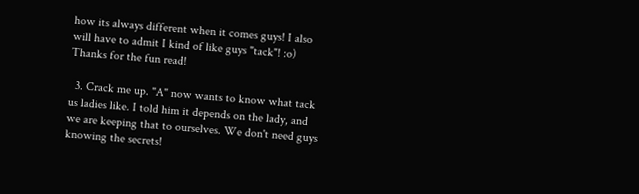how its always different when it comes guys! I also will have to admit I kind of like guys "tack"! :o) Thanks for the fun read!

  3. Crack me up. "A" now wants to know what tack us ladies like. I told him it depends on the lady, and we are keeping that to ourselves. We don't need guys knowing the secrets!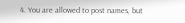4. You are allowed to post names, but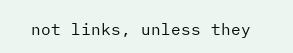not links, unless they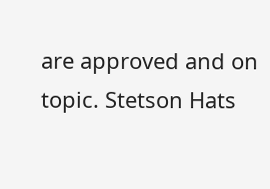are approved and on topic. Stetson Hats